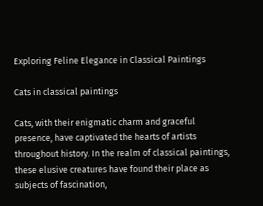Exploring Feline Elegance in Classical Paintings

Cats in classical paintings

Cats, with their enigmatic charm and graceful presence, have captivated the hearts of artists throughout history. In the realm of classical paintings, these elusive creatures have found their place as subjects of fascination,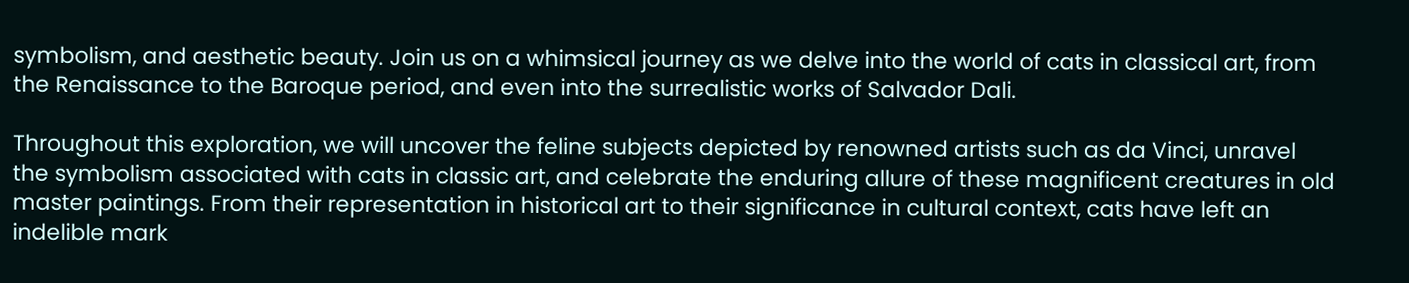symbolism, and aesthetic beauty. Join us on a whimsical journey as we delve into the world of cats in classical art, from the Renaissance to the Baroque period, and even into the surrealistic works of Salvador Dali.

Throughout this exploration, we will uncover the feline subjects depicted by renowned artists such as da Vinci, unravel the symbolism associated with cats in classic art, and celebrate the enduring allure of these magnificent creatures in old master paintings. From their representation in historical art to their significance in cultural context, cats have left an indelible mark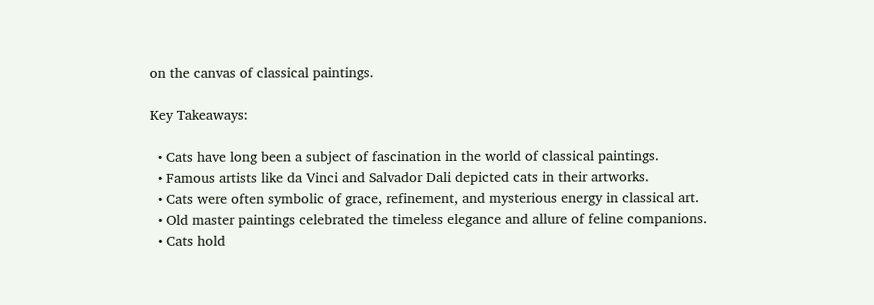on the canvas of classical paintings.

Key Takeaways:

  • Cats have long been a subject of fascination in the world of classical paintings.
  • Famous artists like da Vinci and Salvador Dali depicted cats in their artworks.
  • Cats were often symbolic of grace, refinement, and mysterious energy in classical art.
  • Old master paintings celebrated the timeless elegance and allure of feline companions.
  • Cats hold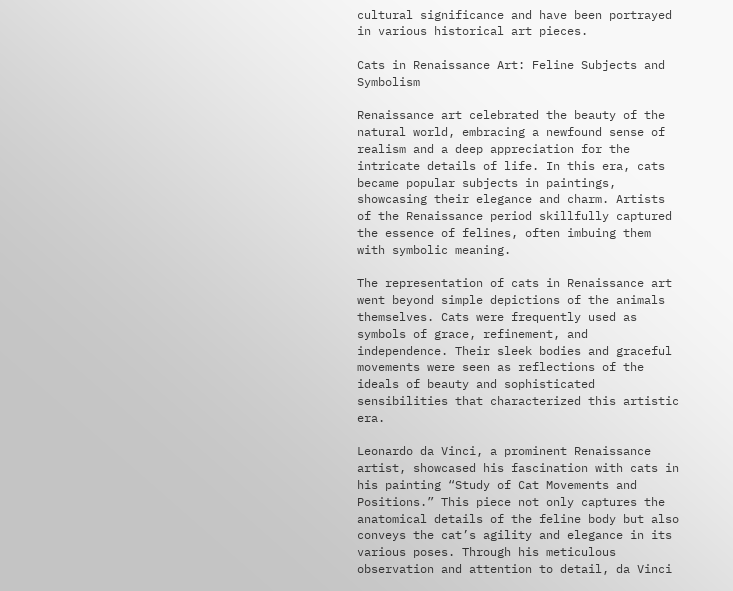cultural significance and have been portrayed in various historical art pieces.

Cats in Renaissance Art: Feline Subjects and Symbolism

Renaissance art celebrated the beauty of the natural world, embracing a newfound sense of realism and a deep appreciation for the intricate details of life. In this era, cats became popular subjects in paintings, showcasing their elegance and charm. Artists of the Renaissance period skillfully captured the essence of felines, often imbuing them with symbolic meaning.

The representation of cats in Renaissance art went beyond simple depictions of the animals themselves. Cats were frequently used as symbols of grace, refinement, and independence. Their sleek bodies and graceful movements were seen as reflections of the ideals of beauty and sophisticated sensibilities that characterized this artistic era.

Leonardo da Vinci, a prominent Renaissance artist, showcased his fascination with cats in his painting “Study of Cat Movements and Positions.” This piece not only captures the anatomical details of the feline body but also conveys the cat’s agility and elegance in its various poses. Through his meticulous observation and attention to detail, da Vinci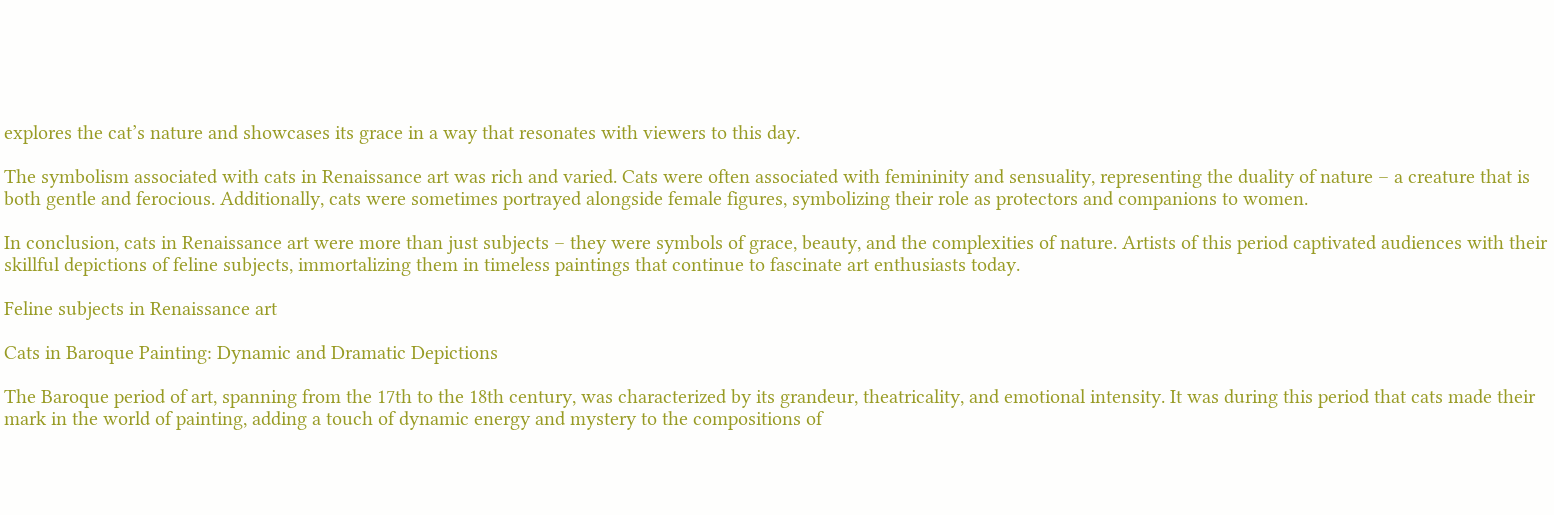explores the cat’s nature and showcases its grace in a way that resonates with viewers to this day.

The symbolism associated with cats in Renaissance art was rich and varied. Cats were often associated with femininity and sensuality, representing the duality of nature – a creature that is both gentle and ferocious. Additionally, cats were sometimes portrayed alongside female figures, symbolizing their role as protectors and companions to women.

In conclusion, cats in Renaissance art were more than just subjects – they were symbols of grace, beauty, and the complexities of nature. Artists of this period captivated audiences with their skillful depictions of feline subjects, immortalizing them in timeless paintings that continue to fascinate art enthusiasts today.

Feline subjects in Renaissance art

Cats in Baroque Painting: Dynamic and Dramatic Depictions

The Baroque period of art, spanning from the 17th to the 18th century, was characterized by its grandeur, theatricality, and emotional intensity. It was during this period that cats made their mark in the world of painting, adding a touch of dynamic energy and mystery to the compositions of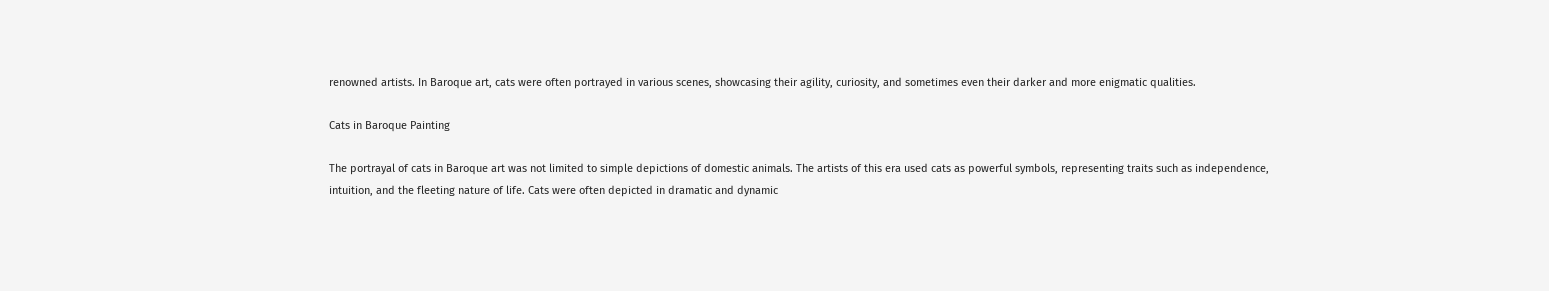renowned artists. In Baroque art, cats were often portrayed in various scenes, showcasing their agility, curiosity, and sometimes even their darker and more enigmatic qualities.

Cats in Baroque Painting

The portrayal of cats in Baroque art was not limited to simple depictions of domestic animals. The artists of this era used cats as powerful symbols, representing traits such as independence, intuition, and the fleeting nature of life. Cats were often depicted in dramatic and dynamic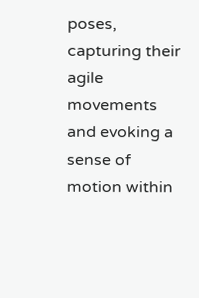poses, capturing their agile movements and evoking a sense of motion within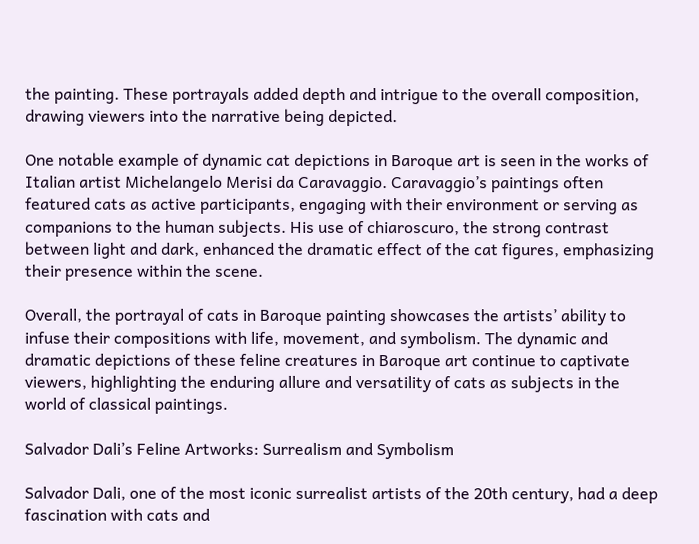the painting. These portrayals added depth and intrigue to the overall composition, drawing viewers into the narrative being depicted.

One notable example of dynamic cat depictions in Baroque art is seen in the works of Italian artist Michelangelo Merisi da Caravaggio. Caravaggio’s paintings often featured cats as active participants, engaging with their environment or serving as companions to the human subjects. His use of chiaroscuro, the strong contrast between light and dark, enhanced the dramatic effect of the cat figures, emphasizing their presence within the scene.

Overall, the portrayal of cats in Baroque painting showcases the artists’ ability to infuse their compositions with life, movement, and symbolism. The dynamic and dramatic depictions of these feline creatures in Baroque art continue to captivate viewers, highlighting the enduring allure and versatility of cats as subjects in the world of classical paintings.

Salvador Dali’s Feline Artworks: Surrealism and Symbolism

Salvador Dali, one of the most iconic surrealist artists of the 20th century, had a deep fascination with cats and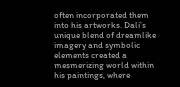often incorporated them into his artworks. Dali’s unique blend of dreamlike imagery and symbolic elements created a mesmerizing world within his paintings, where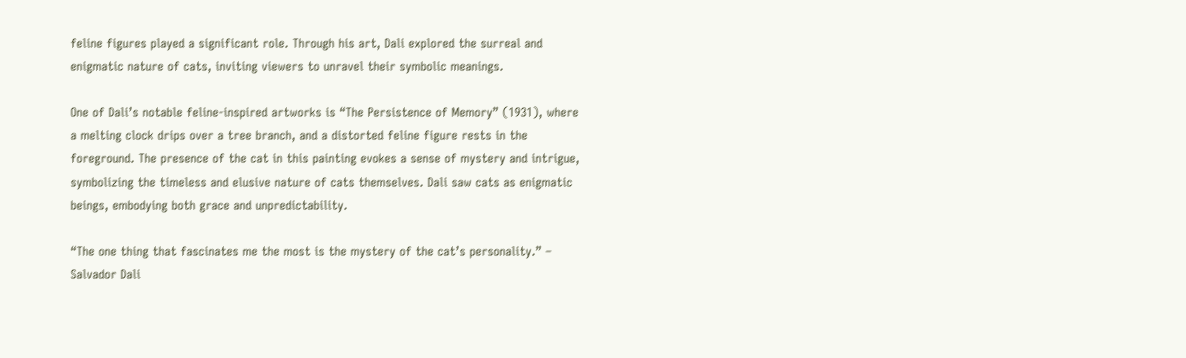feline figures played a significant role. Through his art, Dali explored the surreal and enigmatic nature of cats, inviting viewers to unravel their symbolic meanings.

One of Dali’s notable feline-inspired artworks is “The Persistence of Memory” (1931), where a melting clock drips over a tree branch, and a distorted feline figure rests in the foreground. The presence of the cat in this painting evokes a sense of mystery and intrigue, symbolizing the timeless and elusive nature of cats themselves. Dali saw cats as enigmatic beings, embodying both grace and unpredictability.

“The one thing that fascinates me the most is the mystery of the cat’s personality.” – Salvador Dali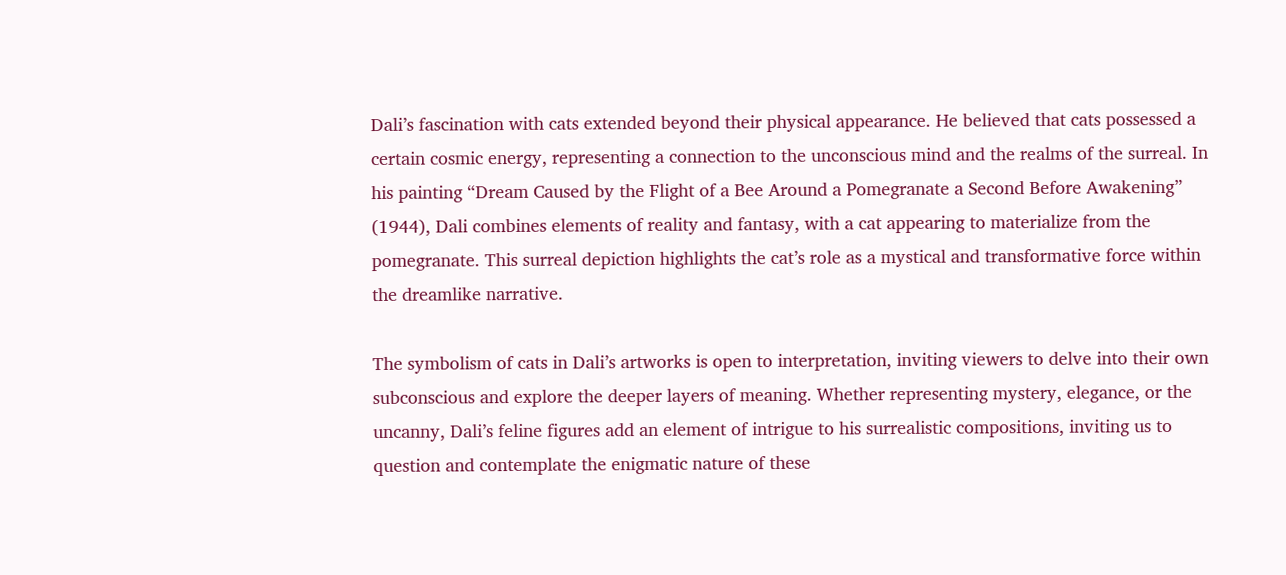Dali’s fascination with cats extended beyond their physical appearance. He believed that cats possessed a certain cosmic energy, representing a connection to the unconscious mind and the realms of the surreal. In his painting “Dream Caused by the Flight of a Bee Around a Pomegranate a Second Before Awakening” (1944), Dali combines elements of reality and fantasy, with a cat appearing to materialize from the pomegranate. This surreal depiction highlights the cat’s role as a mystical and transformative force within the dreamlike narrative.

The symbolism of cats in Dali’s artworks is open to interpretation, inviting viewers to delve into their own subconscious and explore the deeper layers of meaning. Whether representing mystery, elegance, or the uncanny, Dali’s feline figures add an element of intrigue to his surrealistic compositions, inviting us to question and contemplate the enigmatic nature of these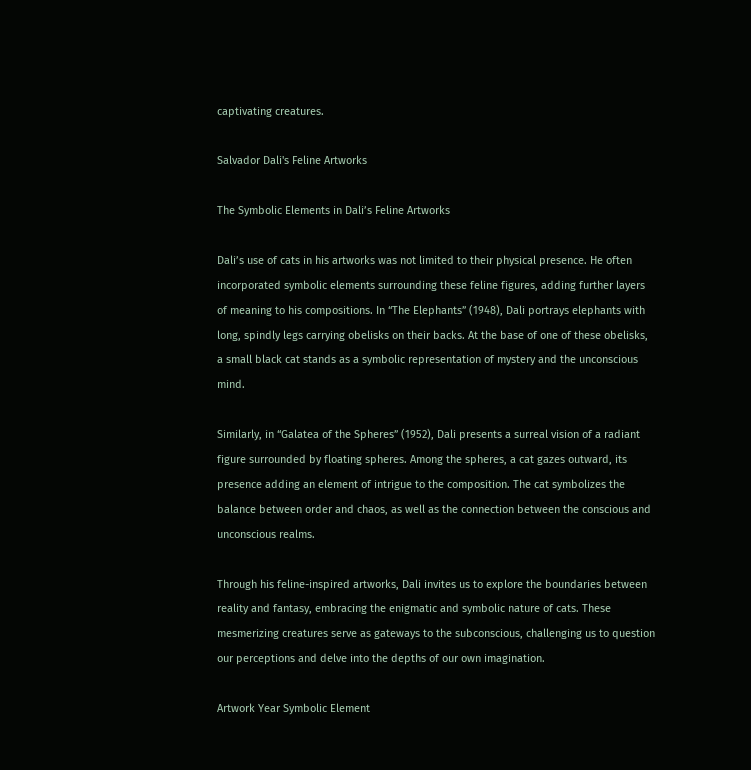captivating creatures.

Salvador Dali's Feline Artworks

The Symbolic Elements in Dali’s Feline Artworks

Dali’s use of cats in his artworks was not limited to their physical presence. He often incorporated symbolic elements surrounding these feline figures, adding further layers of meaning to his compositions. In “The Elephants” (1948), Dali portrays elephants with long, spindly legs carrying obelisks on their backs. At the base of one of these obelisks, a small black cat stands as a symbolic representation of mystery and the unconscious mind.

Similarly, in “Galatea of the Spheres” (1952), Dali presents a surreal vision of a radiant figure surrounded by floating spheres. Among the spheres, a cat gazes outward, its presence adding an element of intrigue to the composition. The cat symbolizes the balance between order and chaos, as well as the connection between the conscious and unconscious realms.

Through his feline-inspired artworks, Dali invites us to explore the boundaries between reality and fantasy, embracing the enigmatic and symbolic nature of cats. These mesmerizing creatures serve as gateways to the subconscious, challenging us to question our perceptions and delve into the depths of our own imagination.

Artwork Year Symbolic Element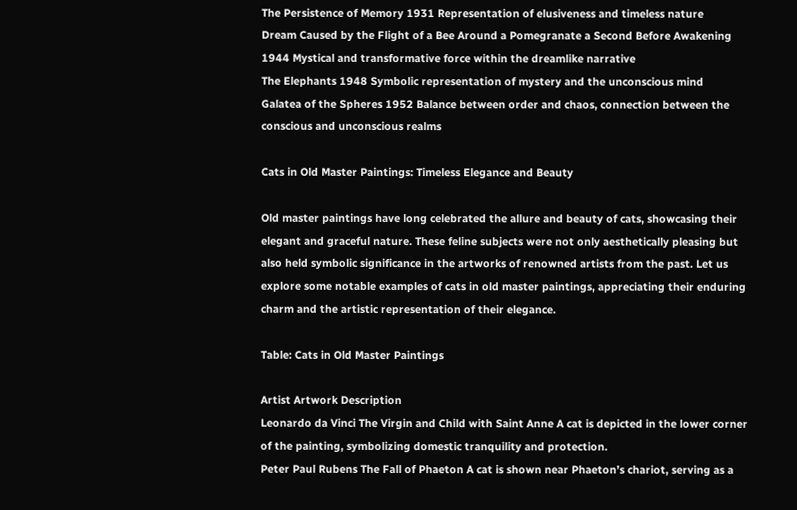The Persistence of Memory 1931 Representation of elusiveness and timeless nature
Dream Caused by the Flight of a Bee Around a Pomegranate a Second Before Awakening 1944 Mystical and transformative force within the dreamlike narrative
The Elephants 1948 Symbolic representation of mystery and the unconscious mind
Galatea of the Spheres 1952 Balance between order and chaos, connection between the conscious and unconscious realms

Cats in Old Master Paintings: Timeless Elegance and Beauty

Old master paintings have long celebrated the allure and beauty of cats, showcasing their elegant and graceful nature. These feline subjects were not only aesthetically pleasing but also held symbolic significance in the artworks of renowned artists from the past. Let us explore some notable examples of cats in old master paintings, appreciating their enduring charm and the artistic representation of their elegance.

Table: Cats in Old Master Paintings

Artist Artwork Description
Leonardo da Vinci The Virgin and Child with Saint Anne A cat is depicted in the lower corner of the painting, symbolizing domestic tranquility and protection.
Peter Paul Rubens The Fall of Phaeton A cat is shown near Phaeton’s chariot, serving as a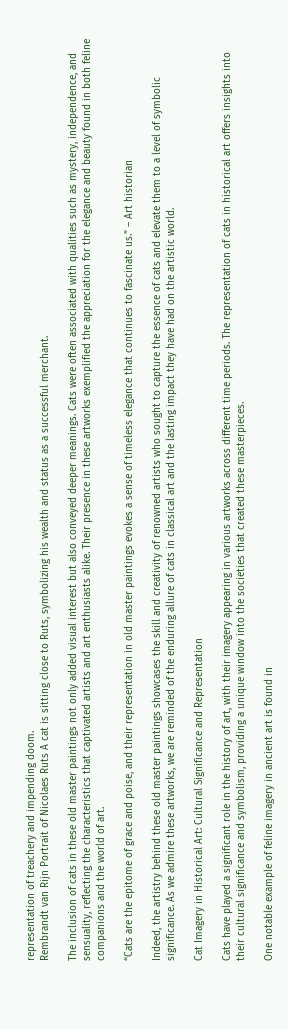representation of treachery and impending doom.
Rembrandt van Rijn Portrait of Nicolaes Ruts A cat is sitting close to Ruts, symbolizing his wealth and status as a successful merchant.

The inclusion of cats in these old master paintings not only added visual interest but also conveyed deeper meanings. Cats were often associated with qualities such as mystery, independence, and sensuality, reflecting the characteristics that captivated artists and art enthusiasts alike. Their presence in these artworks exemplified the appreciation for the elegance and beauty found in both feline companions and the world of art.

“Cats are the epitome of grace and poise, and their representation in old master paintings evokes a sense of timeless elegance that continues to fascinate us.” – Art historian

Indeed, the artistry behind these old master paintings showcases the skill and creativity of renowned artists who sought to capture the essence of cats and elevate them to a level of symbolic significance. As we admire these artworks, we are reminded of the enduring allure of cats in classical art and the lasting impact they have had on the artistic world.

Cat Imagery in Historical Art: Cultural Significance and Representation

Cats have played a significant role in the history of art, with their imagery appearing in various artworks across different time periods. The representation of cats in historical art offers insights into their cultural significance and symbolism, providing a unique window into the societies that created these masterpieces.

One notable example of feline imagery in ancient art is found in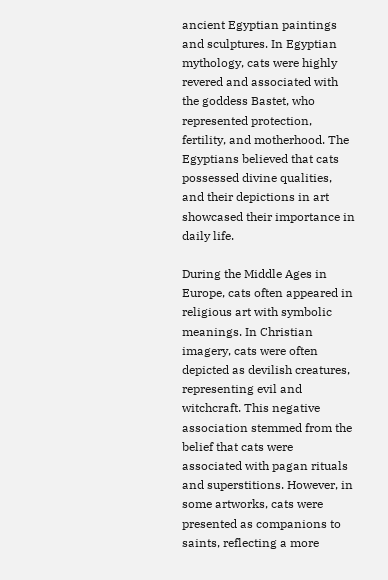ancient Egyptian paintings and sculptures. In Egyptian mythology, cats were highly revered and associated with the goddess Bastet, who represented protection, fertility, and motherhood. The Egyptians believed that cats possessed divine qualities, and their depictions in art showcased their importance in daily life.

During the Middle Ages in Europe, cats often appeared in religious art with symbolic meanings. In Christian imagery, cats were often depicted as devilish creatures, representing evil and witchcraft. This negative association stemmed from the belief that cats were associated with pagan rituals and superstitions. However, in some artworks, cats were presented as companions to saints, reflecting a more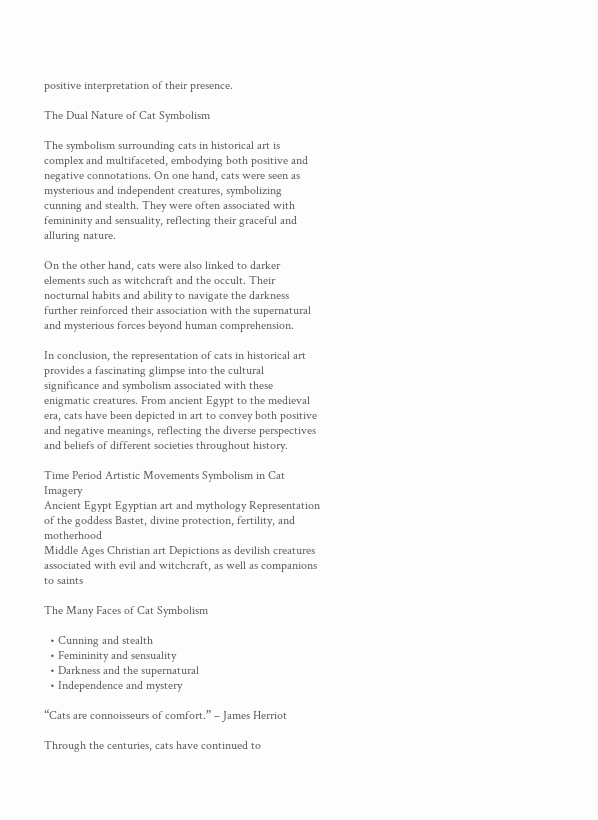positive interpretation of their presence.

The Dual Nature of Cat Symbolism

The symbolism surrounding cats in historical art is complex and multifaceted, embodying both positive and negative connotations. On one hand, cats were seen as mysterious and independent creatures, symbolizing cunning and stealth. They were often associated with femininity and sensuality, reflecting their graceful and alluring nature.

On the other hand, cats were also linked to darker elements such as witchcraft and the occult. Their nocturnal habits and ability to navigate the darkness further reinforced their association with the supernatural and mysterious forces beyond human comprehension.

In conclusion, the representation of cats in historical art provides a fascinating glimpse into the cultural significance and symbolism associated with these enigmatic creatures. From ancient Egypt to the medieval era, cats have been depicted in art to convey both positive and negative meanings, reflecting the diverse perspectives and beliefs of different societies throughout history.

Time Period Artistic Movements Symbolism in Cat Imagery
Ancient Egypt Egyptian art and mythology Representation of the goddess Bastet, divine protection, fertility, and motherhood
Middle Ages Christian art Depictions as devilish creatures associated with evil and witchcraft, as well as companions to saints

The Many Faces of Cat Symbolism

  • Cunning and stealth
  • Femininity and sensuality
  • Darkness and the supernatural
  • Independence and mystery

“Cats are connoisseurs of comfort.” – James Herriot

Through the centuries, cats have continued to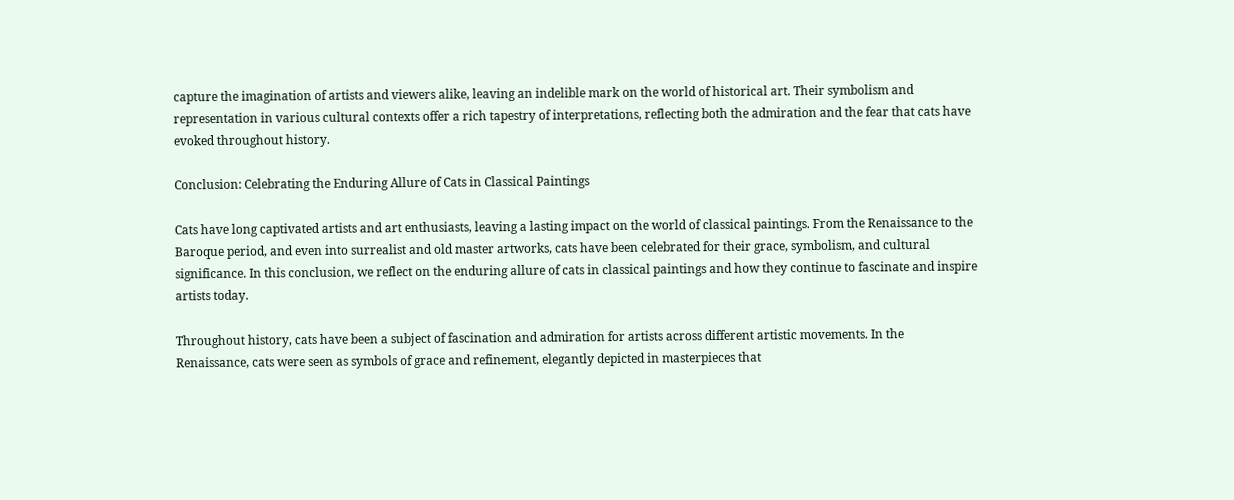capture the imagination of artists and viewers alike, leaving an indelible mark on the world of historical art. Their symbolism and representation in various cultural contexts offer a rich tapestry of interpretations, reflecting both the admiration and the fear that cats have evoked throughout history.

Conclusion: Celebrating the Enduring Allure of Cats in Classical Paintings

Cats have long captivated artists and art enthusiasts, leaving a lasting impact on the world of classical paintings. From the Renaissance to the Baroque period, and even into surrealist and old master artworks, cats have been celebrated for their grace, symbolism, and cultural significance. In this conclusion, we reflect on the enduring allure of cats in classical paintings and how they continue to fascinate and inspire artists today.

Throughout history, cats have been a subject of fascination and admiration for artists across different artistic movements. In the Renaissance, cats were seen as symbols of grace and refinement, elegantly depicted in masterpieces that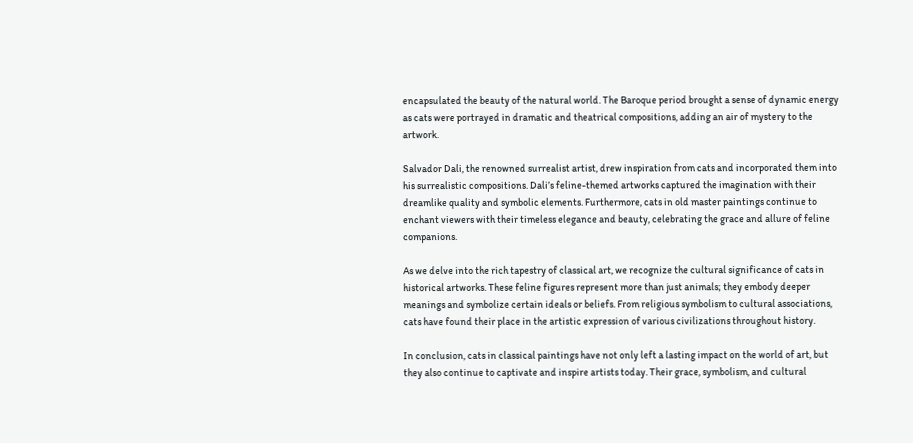encapsulated the beauty of the natural world. The Baroque period brought a sense of dynamic energy as cats were portrayed in dramatic and theatrical compositions, adding an air of mystery to the artwork.

Salvador Dali, the renowned surrealist artist, drew inspiration from cats and incorporated them into his surrealistic compositions. Dali’s feline-themed artworks captured the imagination with their dreamlike quality and symbolic elements. Furthermore, cats in old master paintings continue to enchant viewers with their timeless elegance and beauty, celebrating the grace and allure of feline companions.

As we delve into the rich tapestry of classical art, we recognize the cultural significance of cats in historical artworks. These feline figures represent more than just animals; they embody deeper meanings and symbolize certain ideals or beliefs. From religious symbolism to cultural associations, cats have found their place in the artistic expression of various civilizations throughout history.

In conclusion, cats in classical paintings have not only left a lasting impact on the world of art, but they also continue to captivate and inspire artists today. Their grace, symbolism, and cultural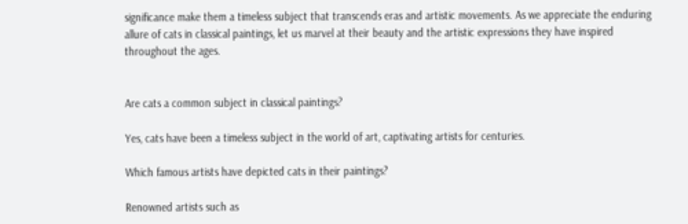significance make them a timeless subject that transcends eras and artistic movements. As we appreciate the enduring allure of cats in classical paintings, let us marvel at their beauty and the artistic expressions they have inspired throughout the ages.


Are cats a common subject in classical paintings?

Yes, cats have been a timeless subject in the world of art, captivating artists for centuries.

Which famous artists have depicted cats in their paintings?

Renowned artists such as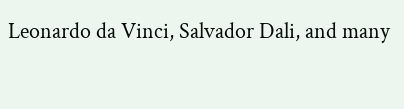Leonardo da Vinci, Salvador Dali, and many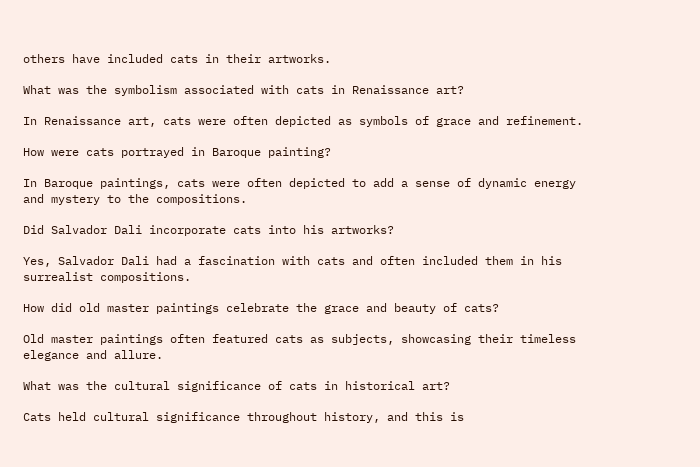others have included cats in their artworks.

What was the symbolism associated with cats in Renaissance art?

In Renaissance art, cats were often depicted as symbols of grace and refinement.

How were cats portrayed in Baroque painting?

In Baroque paintings, cats were often depicted to add a sense of dynamic energy and mystery to the compositions.

Did Salvador Dali incorporate cats into his artworks?

Yes, Salvador Dali had a fascination with cats and often included them in his surrealist compositions.

How did old master paintings celebrate the grace and beauty of cats?

Old master paintings often featured cats as subjects, showcasing their timeless elegance and allure.

What was the cultural significance of cats in historical art?

Cats held cultural significance throughout history, and this is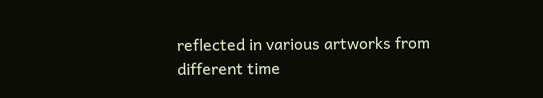reflected in various artworks from different time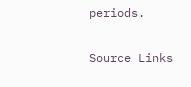periods.

Source Links